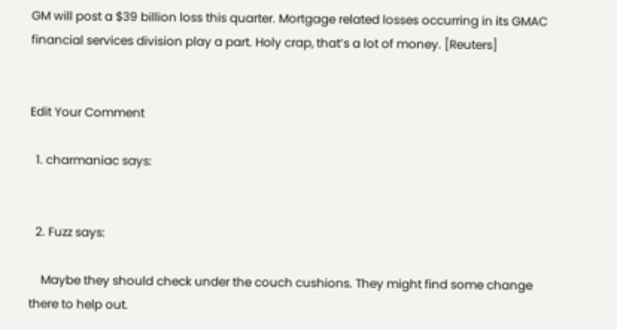GM will post a $39 billion loss this quarter. Mortgage related losses occurring in its GMAC financial services division play a part. Holy crap, that’s a lot of money. [Reuters]


Edit Your Comment

  1. charmaniac says:


  2. Fuzz says:

    Maybe they should check under the couch cushions. They might find some change there to help out.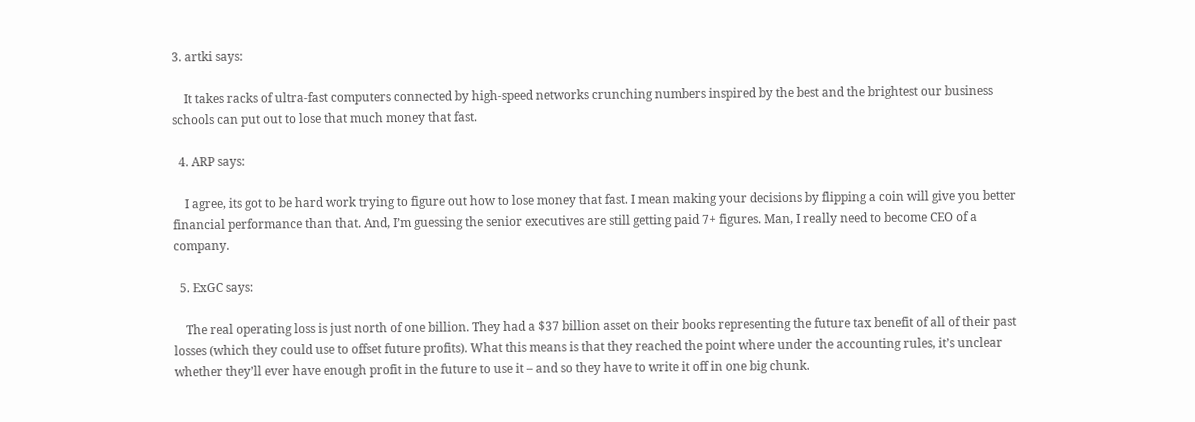3. artki says:

    It takes racks of ultra-fast computers connected by high-speed networks crunching numbers inspired by the best and the brightest our business schools can put out to lose that much money that fast.

  4. ARP says:

    I agree, its got to be hard work trying to figure out how to lose money that fast. I mean making your decisions by flipping a coin will give you better financial performance than that. And, I’m guessing the senior executives are still getting paid 7+ figures. Man, I really need to become CEO of a company.

  5. ExGC says:

    The real operating loss is just north of one billion. They had a $37 billion asset on their books representing the future tax benefit of all of their past losses (which they could use to offset future profits). What this means is that they reached the point where under the accounting rules, it’s unclear whether they’ll ever have enough profit in the future to use it – and so they have to write it off in one big chunk.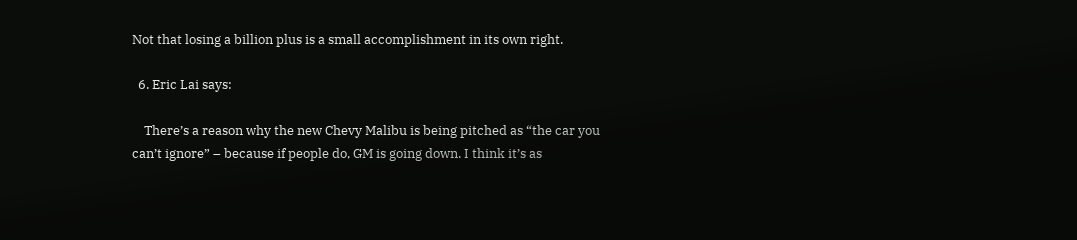Not that losing a billion plus is a small accomplishment in its own right.

  6. Eric Lai says:

    There’s a reason why the new Chevy Malibu is being pitched as “the car you can’t ignore” – because if people do, GM is going down. I think it’s as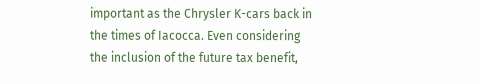important as the Chrysler K-cars back in the times of Iacocca. Even considering the inclusion of the future tax benefit,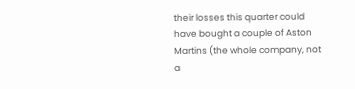their losses this quarter could have bought a couple of Aston Martins (the whole company, not a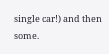single car!) and then some.